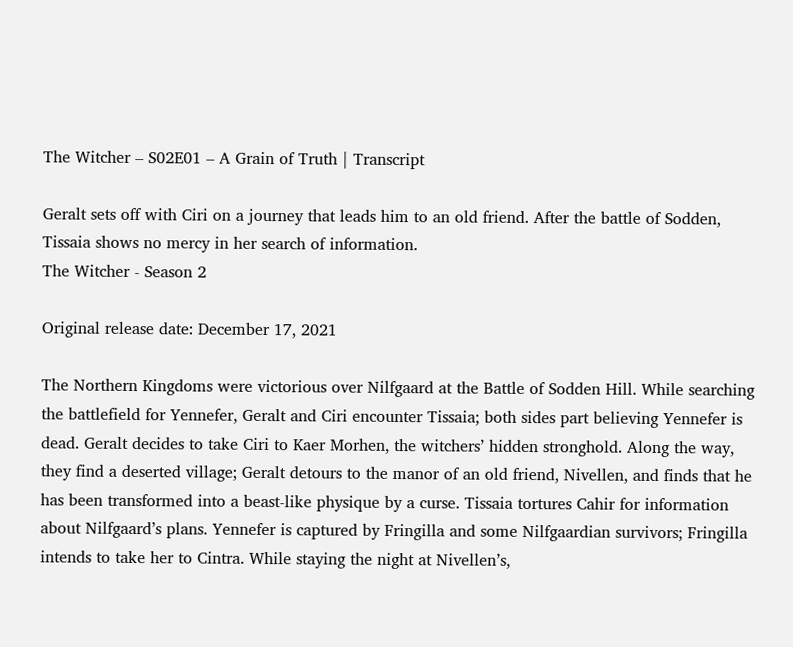The Witcher – S02E01 – A Grain of Truth | Transcript

Geralt sets off with Ciri on a journey that leads him to an old friend. After the battle of Sodden, Tissaia shows no mercy in her search of information.
The Witcher - Season 2

Original release date: December 17, 2021

The Northern Kingdoms were victorious over Nilfgaard at the Battle of Sodden Hill. While searching the battlefield for Yennefer, Geralt and Ciri encounter Tissaia; both sides part believing Yennefer is dead. Geralt decides to take Ciri to Kaer Morhen, the witchers’ hidden stronghold. Along the way, they find a deserted village; Geralt detours to the manor of an old friend, Nivellen, and finds that he has been transformed into a beast-like physique by a curse. Tissaia tortures Cahir for information about Nilfgaard’s plans. Yennefer is captured by Fringilla and some Nilfgaardian survivors; Fringilla intends to take her to Cintra. While staying the night at Nivellen’s,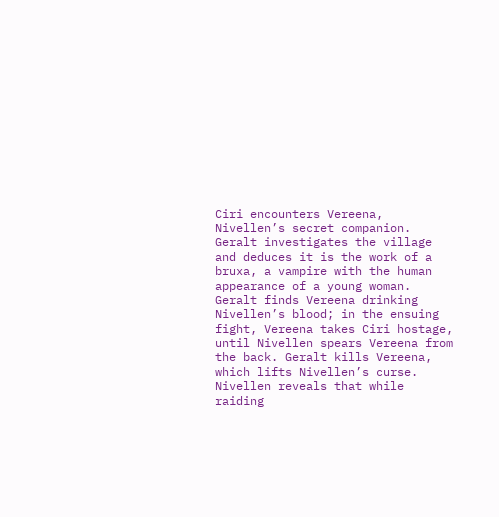Ciri encounters Vereena, Nivellen’s secret companion. Geralt investigates the village and deduces it is the work of a bruxa, a vampire with the human appearance of a young woman. Geralt finds Vereena drinking Nivellen’s blood; in the ensuing fight, Vereena takes Ciri hostage, until Nivellen spears Vereena from the back. Geralt kills Vereena, which lifts Nivellen’s curse. Nivellen reveals that while raiding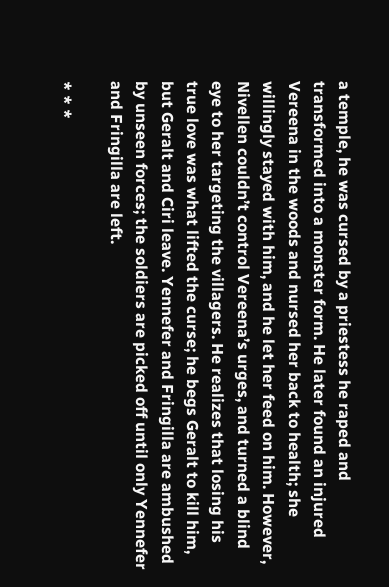a temple, he was cursed by a priestess he raped and transformed into a monster form. He later found an injured Vereena in the woods and nursed her back to health; she willingly stayed with him, and he let her feed on him. However, Nivellen couldn’t control Vereena’s urges, and turned a blind eye to her targeting the villagers. He realizes that losing his true love was what lifted the curse; he begs Geralt to kill him, but Geralt and Ciri leave. Yennefer and Fringilla are ambushed by unseen forces; the soldiers are picked off until only Yennefer and Fringilla are left.

* * *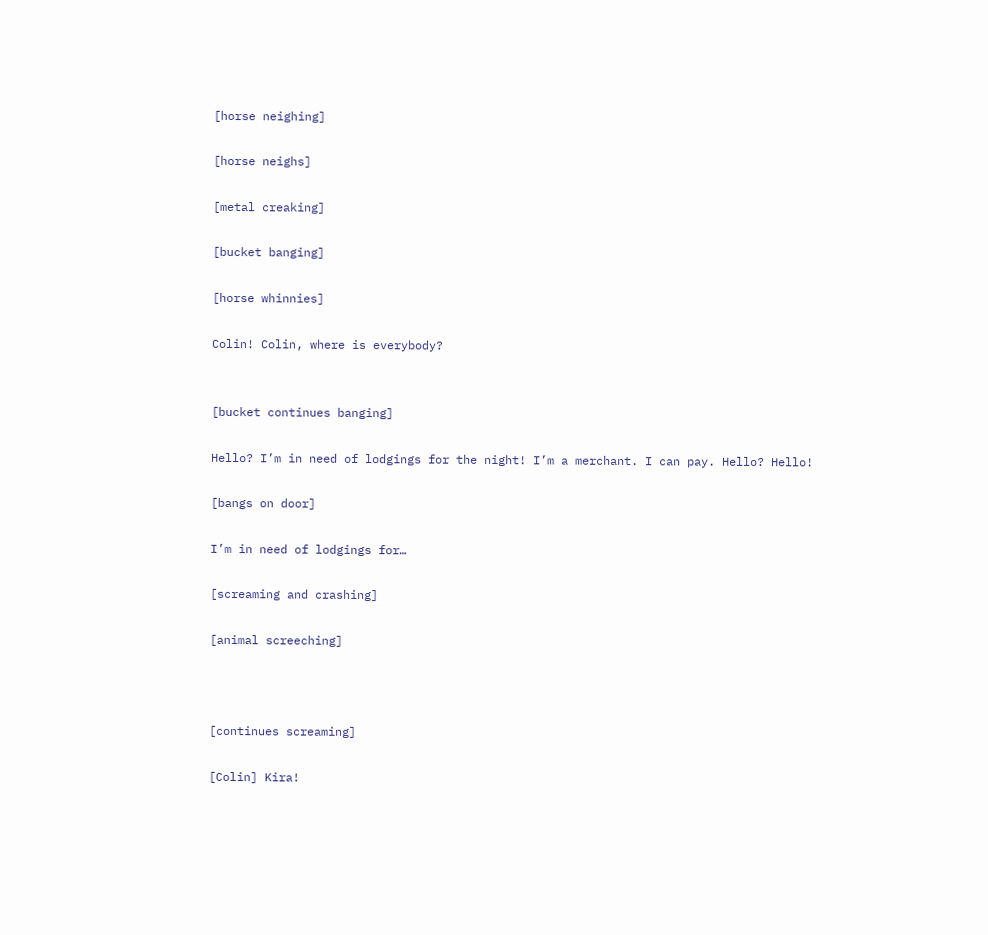[horse neighing]

[horse neighs]

[metal creaking]

[bucket banging]

[horse whinnies]

Colin! Colin, where is everybody?


[bucket continues banging]

Hello? I’m in need of lodgings for the night! I’m a merchant. I can pay. Hello? Hello!

[bangs on door]

I’m in need of lodgings for…

[screaming and crashing]

[animal screeching]



[continues screaming]

[Colin] Kira!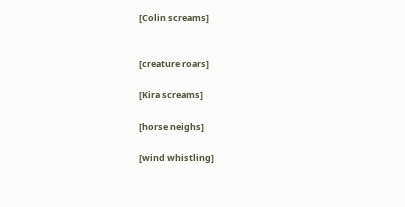[Colin screams]


[creature roars]

[Kira screams]

[horse neighs]

[wind whistling]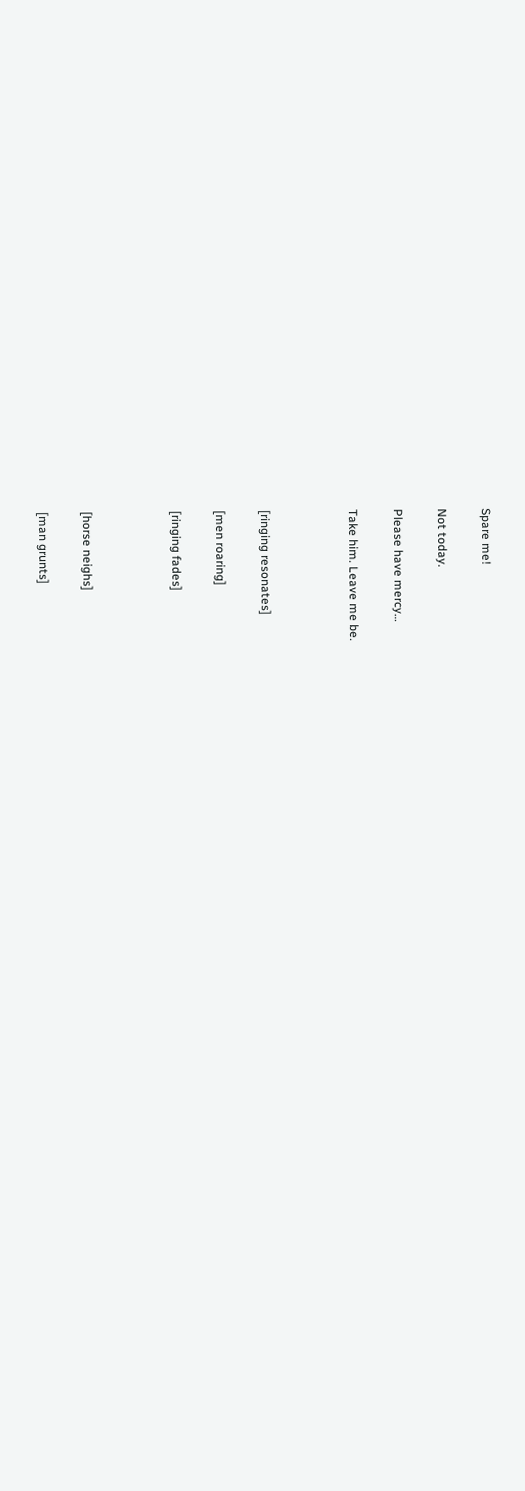Spare me!

Not today.

Please have mercy…

Take him. Leave me be.



[ringing resonates]

[men roaring]

[ringing fades]



[horse neighs]

[man grunts]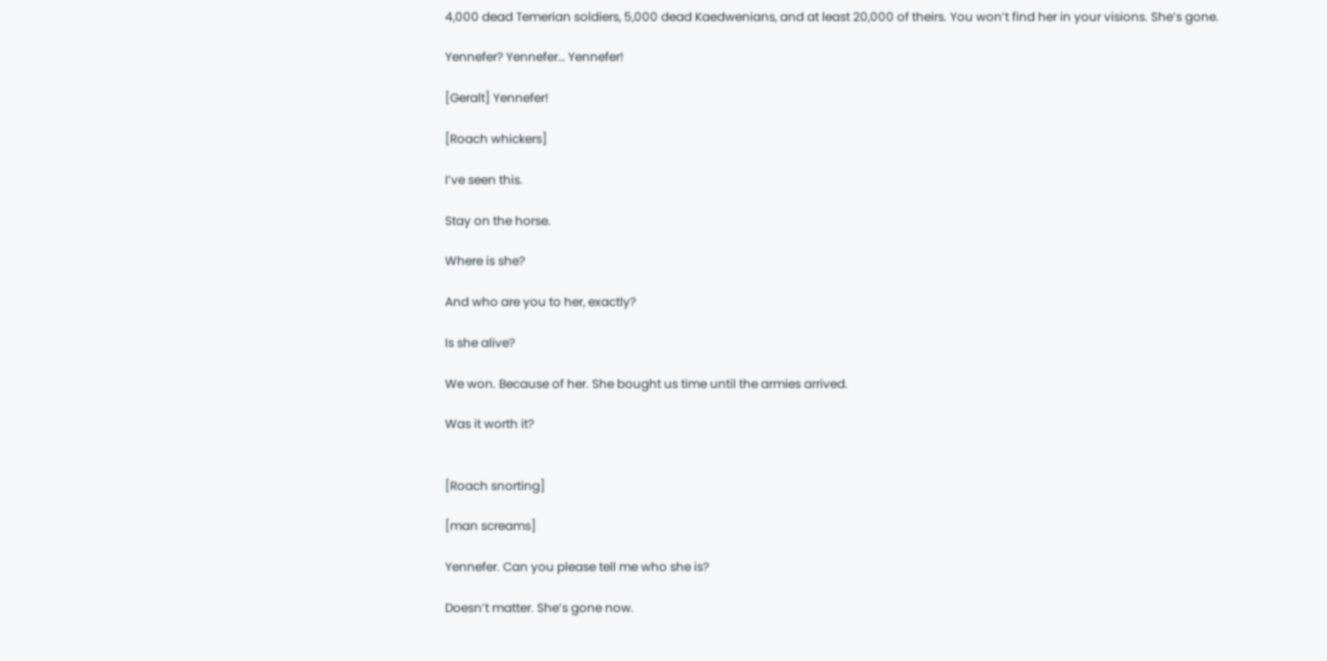4,000 dead Temerian soldiers, 5,000 dead Kaedwenians, and at least 20,000 of theirs. You won’t find her in your visions. She’s gone.

Yennefer? Yennefer… Yennefer!

[Geralt] Yennefer!

[Roach whickers]

I’ve seen this.

Stay on the horse.

Where is she?

And who are you to her, exactly?

Is she alive?

We won. Because of her. She bought us time until the armies arrived.

Was it worth it?


[Roach snorting]

[man screams]

Yennefer. Can you please tell me who she is?

Doesn’t matter. She’s gone now.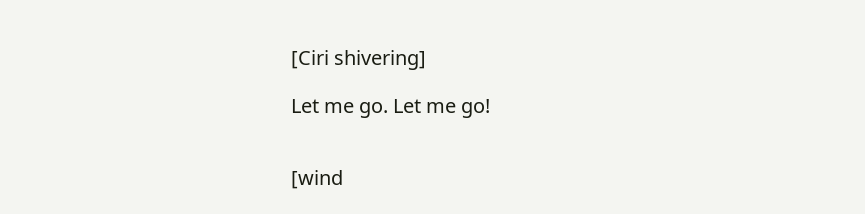[Ciri shivering]

Let me go. Let me go!


[wind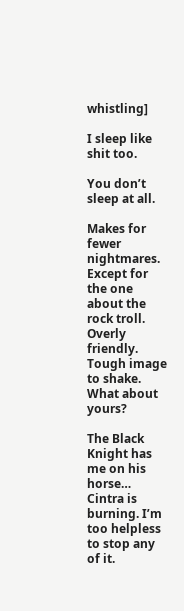whistling]

I sleep like shit too.

You don’t sleep at all.

Makes for fewer nightmares. Except for the one about the rock troll. Overly friendly. Tough image to shake. What about yours?

The Black Knight has me on his horse… Cintra is burning. I’m too helpless to stop any of it.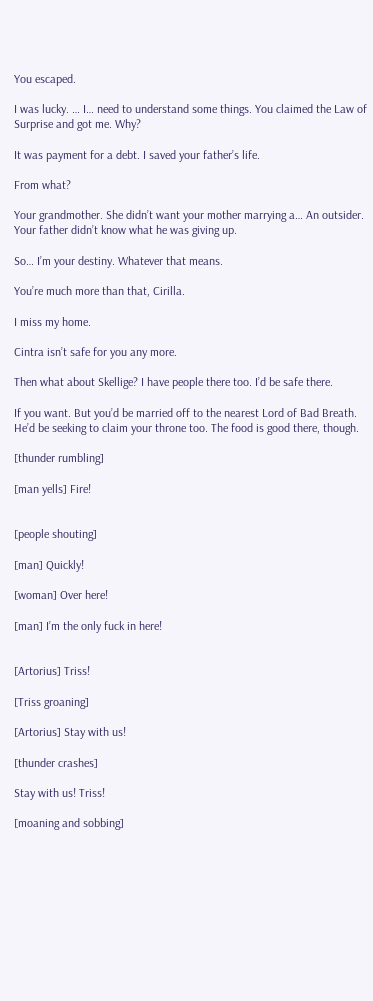You escaped.

I was lucky. … I… need to understand some things. You claimed the Law of Surprise and got me. Why?

It was payment for a debt. I saved your father’s life.

From what?

Your grandmother. She didn’t want your mother marrying a… An outsider. Your father didn’t know what he was giving up.

So… I’m your destiny. Whatever that means.

You’re much more than that, Cirilla.

I miss my home.

Cintra isn’t safe for you any more.

Then what about Skellige? I have people there too. I’d be safe there.

If you want. But you’d be married off to the nearest Lord of Bad Breath. He’d be seeking to claim your throne too. The food is good there, though.

[thunder rumbling]

[man yells] Fire!


[people shouting]

[man] Quickly!

[woman] Over here!

[man] I’m the only fuck in here!


[Artorius] Triss!

[Triss groaning]

[Artorius] Stay with us!

[thunder crashes]

Stay with us! Triss!

[moaning and sobbing]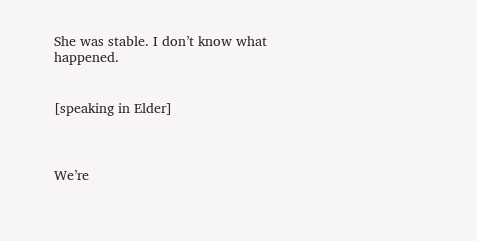She was stable. I don’t know what happened.


[speaking in Elder]



We’re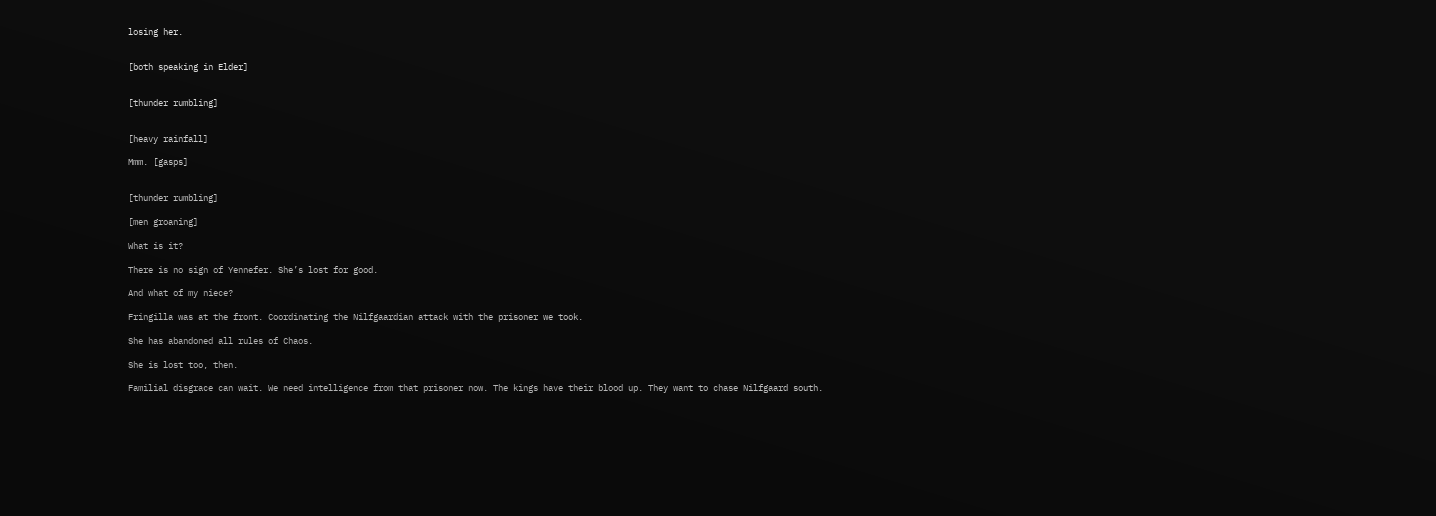losing her.


[both speaking in Elder]


[thunder rumbling]


[heavy rainfall]

Mmm. [gasps]


[thunder rumbling]

[men groaning]

What is it?

There is no sign of Yennefer. She’s lost for good.

And what of my niece?

Fringilla was at the front. Coordinating the Nilfgaardian attack with the prisoner we took.

She has abandoned all rules of Chaos.

She is lost too, then.

Familial disgrace can wait. We need intelligence from that prisoner now. The kings have their blood up. They want to chase Nilfgaard south.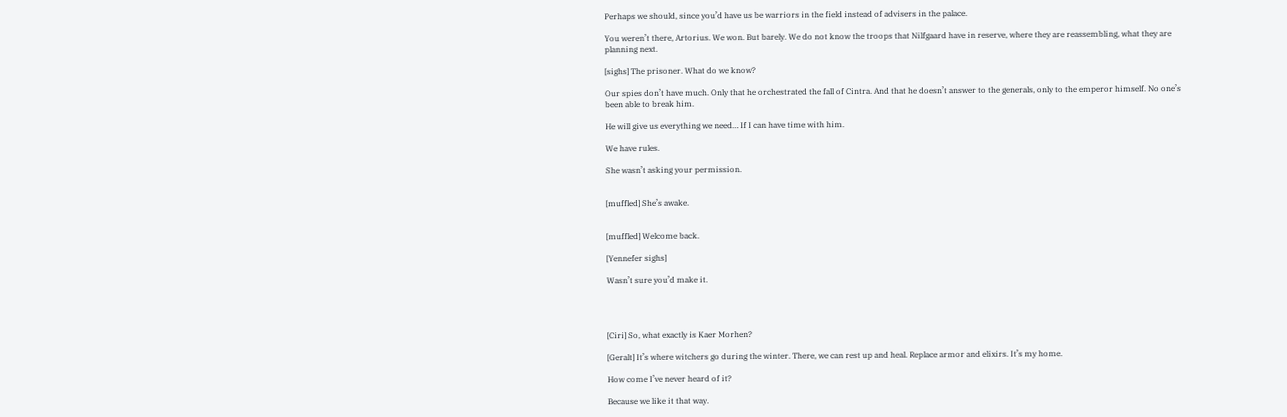Perhaps we should, since you’d have us be warriors in the field instead of advisers in the palace.

You weren’t there, Artorius. We won. But barely. We do not know the troops that Nilfgaard have in reserve, where they are reassembling, what they are planning next.

[sighs] The prisoner. What do we know?

Our spies don’t have much. Only that he orchestrated the fall of Cintra. And that he doesn’t answer to the generals, only to the emperor himself. No one’s been able to break him.

He will give us everything we need… If I can have time with him.

We have rules.

She wasn’t asking your permission.


[muffled] She’s awake.


[muffled] Welcome back.

[Yennefer sighs]

Wasn’t sure you’d make it.




[Ciri] So, what exactly is Kaer Morhen?

[Geralt] It’s where witchers go during the winter. There, we can rest up and heal. Replace armor and elixirs. It’s my home.

How come I’ve never heard of it?

Because we like it that way.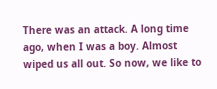There was an attack. A long time ago, when I was a boy. Almost wiped us all out. So now, we like to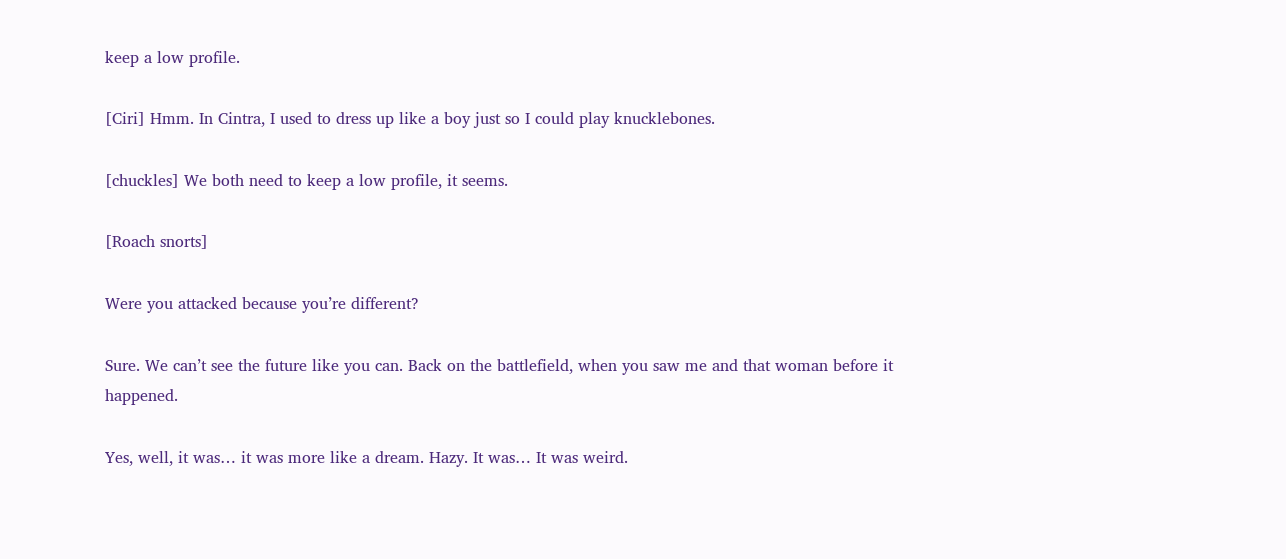keep a low profile.

[Ciri] Hmm. In Cintra, I used to dress up like a boy just so I could play knucklebones.

[chuckles] We both need to keep a low profile, it seems.

[Roach snorts]

Were you attacked because you’re different?

Sure. We can’t see the future like you can. Back on the battlefield, when you saw me and that woman before it happened.

Yes, well, it was… it was more like a dream. Hazy. It was… It was weird.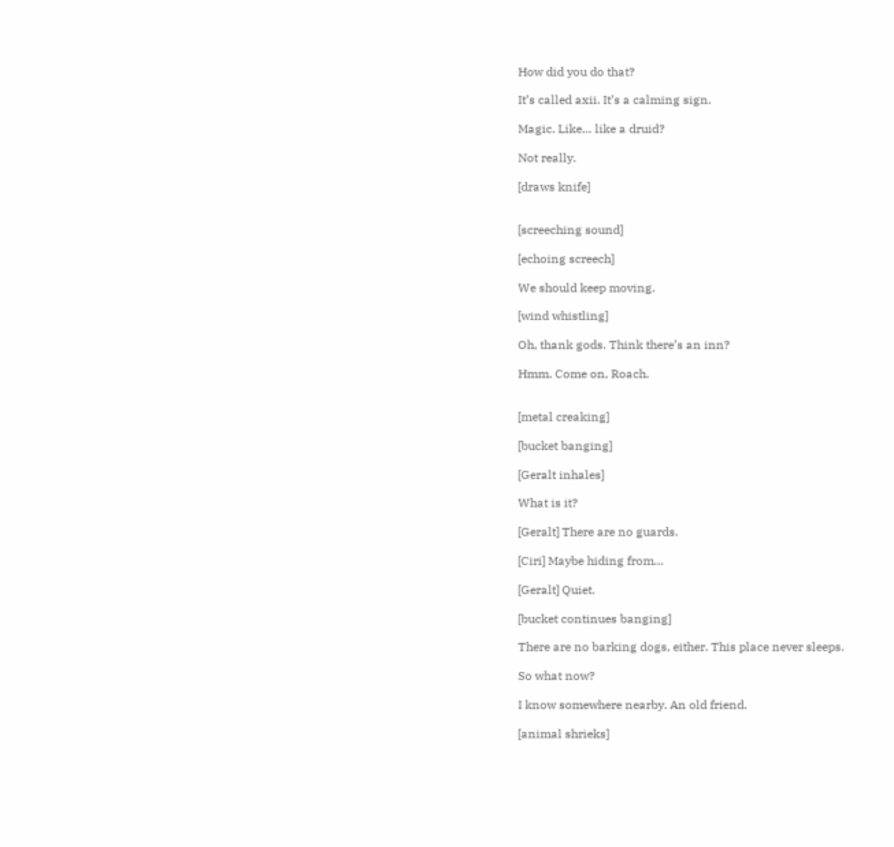How did you do that?

It’s called axii. It’s a calming sign.

Magic. Like… like a druid?

Not really.

[draws knife]


[screeching sound]

[echoing screech]

We should keep moving.

[wind whistling]

Oh, thank gods. Think there’s an inn?

Hmm. Come on, Roach.


[metal creaking]

[bucket banging]

[Geralt inhales]

What is it?

[Geralt] There are no guards.

[Ciri] Maybe hiding from…

[Geralt] Quiet.

[bucket continues banging]

There are no barking dogs, either. This place never sleeps.

So what now?

I know somewhere nearby. An old friend.

[animal shrieks]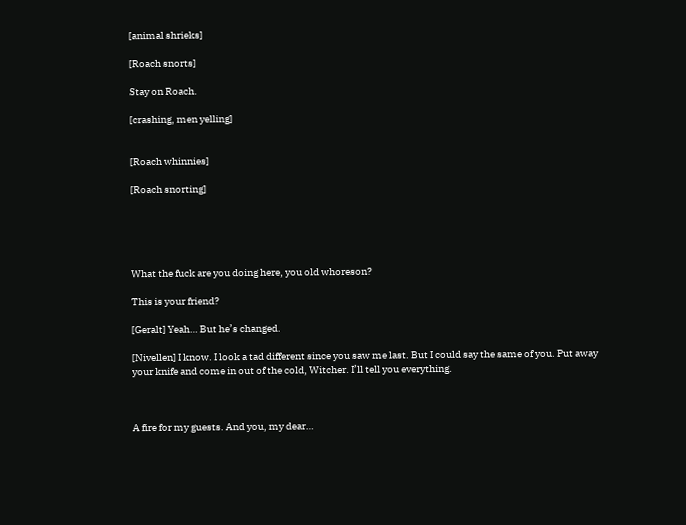[animal shrieks]

[Roach snorts]

Stay on Roach.

[crashing, men yelling]


[Roach whinnies]

[Roach snorting]





What the fuck are you doing here, you old whoreson?

This is your friend?

[Geralt] Yeah… But he’s changed.

[Nivellen] I know. I look a tad different since you saw me last. But I could say the same of you. Put away your knife and come in out of the cold, Witcher. I’ll tell you everything.



A fire for my guests. And you, my dear…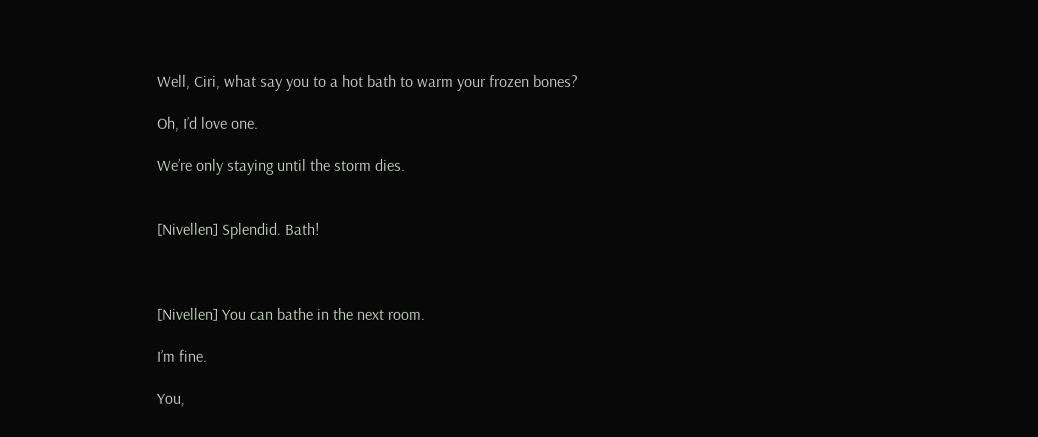Well, Ciri, what say you to a hot bath to warm your frozen bones?

Oh, I’d love one.

We’re only staying until the storm dies.


[Nivellen] Splendid. Bath!



[Nivellen] You can bathe in the next room.

I’m fine.

You,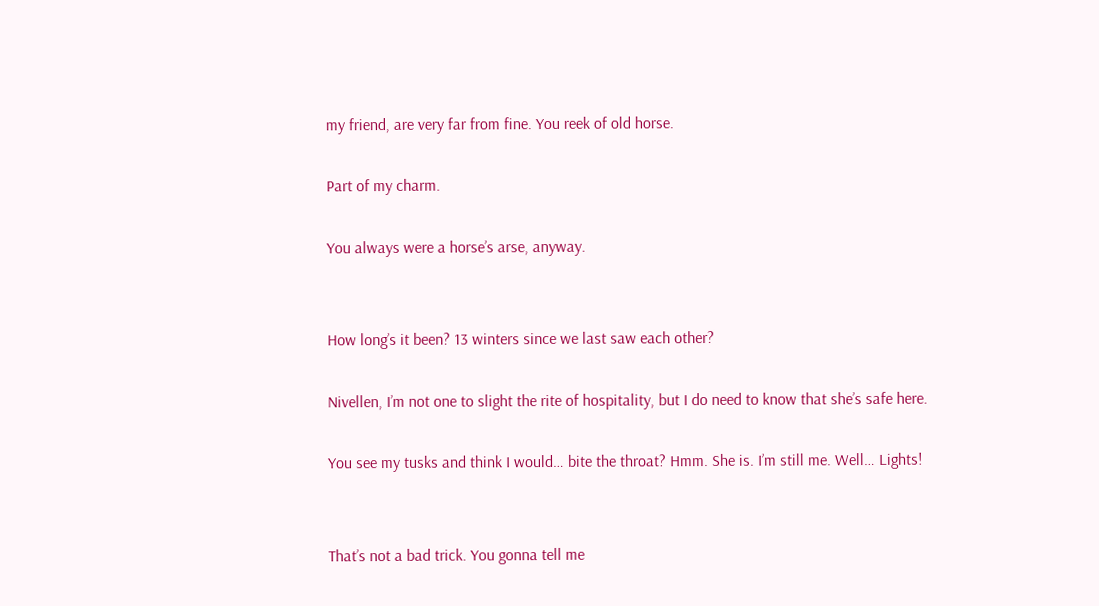my friend, are very far from fine. You reek of old horse.

Part of my charm.

You always were a horse’s arse, anyway.


How long’s it been? 13 winters since we last saw each other?

Nivellen, I’m not one to slight the rite of hospitality, but I do need to know that she’s safe here.

You see my tusks and think I would… bite the throat? Hmm. She is. I’m still me. Well… Lights!


That’s not a bad trick. You gonna tell me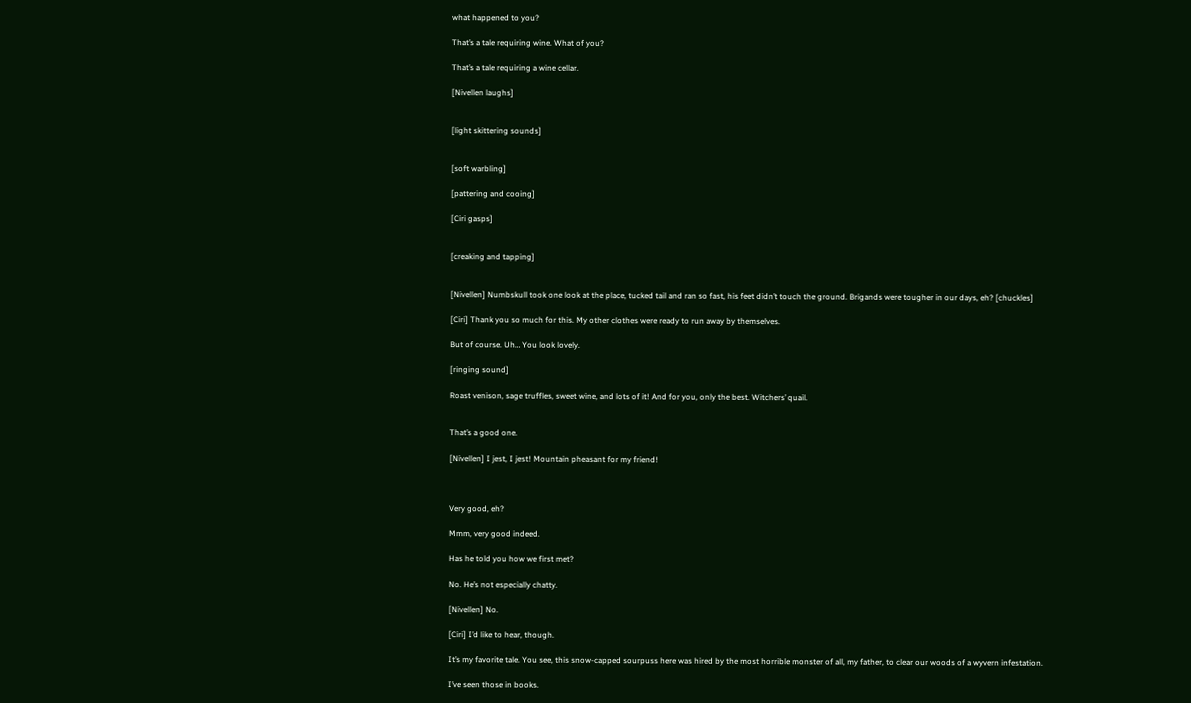what happened to you?

That’s a tale requiring wine. What of you?

That’s a tale requiring a wine cellar.

[Nivellen laughs]


[light skittering sounds]


[soft warbling]

[pattering and cooing]

[Ciri gasps]


[creaking and tapping]


[Nivellen] Numbskull took one look at the place, tucked tail and ran so fast, his feet didn’t touch the ground. Brigands were tougher in our days, eh? [chuckles]

[Ciri] Thank you so much for this. My other clothes were ready to run away by themselves.

But of course. Uh… You look lovely.

[ringing sound]

Roast venison, sage truffles, sweet wine, and lots of it! And for you, only the best. Witchers’ quail.


That’s a good one.

[Nivellen] I jest, I jest! Mountain pheasant for my friend!



Very good, eh?

Mmm, very good indeed.

Has he told you how we first met?

No. He’s not especially chatty.

[Nivellen] No.

[Ciri] I’d like to hear, though.

It’s my favorite tale. You see, this snow-capped sourpuss here was hired by the most horrible monster of all, my father, to clear our woods of a wyvern infestation.

I’ve seen those in books.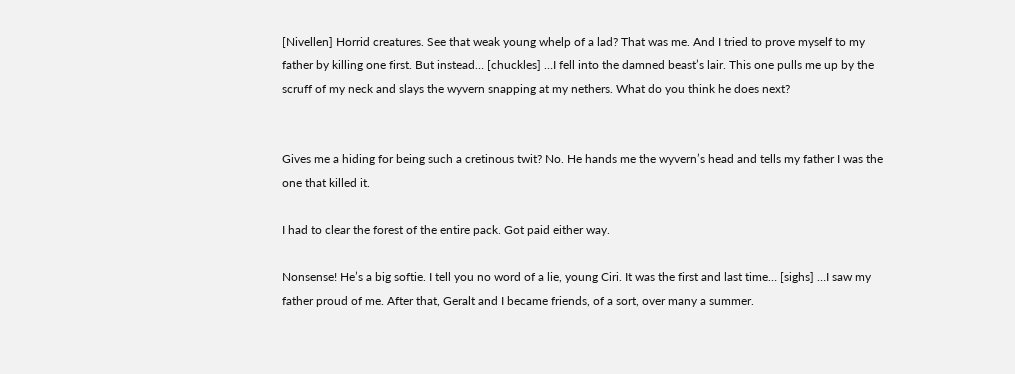[Nivellen] Horrid creatures. See that weak young whelp of a lad? That was me. And I tried to prove myself to my father by killing one first. But instead… [chuckles] …I fell into the damned beast’s lair. This one pulls me up by the scruff of my neck and slays the wyvern snapping at my nethers. What do you think he does next?


Gives me a hiding for being such a cretinous twit? No. He hands me the wyvern’s head and tells my father I was the one that killed it.

I had to clear the forest of the entire pack. Got paid either way.

Nonsense! He’s a big softie. I tell you no word of a lie, young Ciri. It was the first and last time… [sighs] …I saw my father proud of me. After that, Geralt and I became friends, of a sort, over many a summer.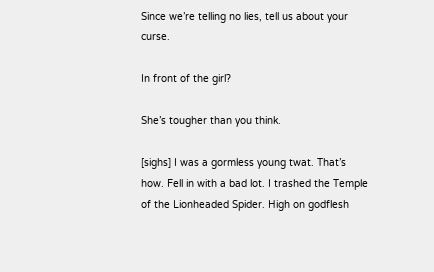Since we’re telling no lies, tell us about your curse.

In front of the girl?

She’s tougher than you think.

[sighs] I was a gormless young twat. That’s how. Fell in with a bad lot. I trashed the Temple of the Lionheaded Spider. High on godflesh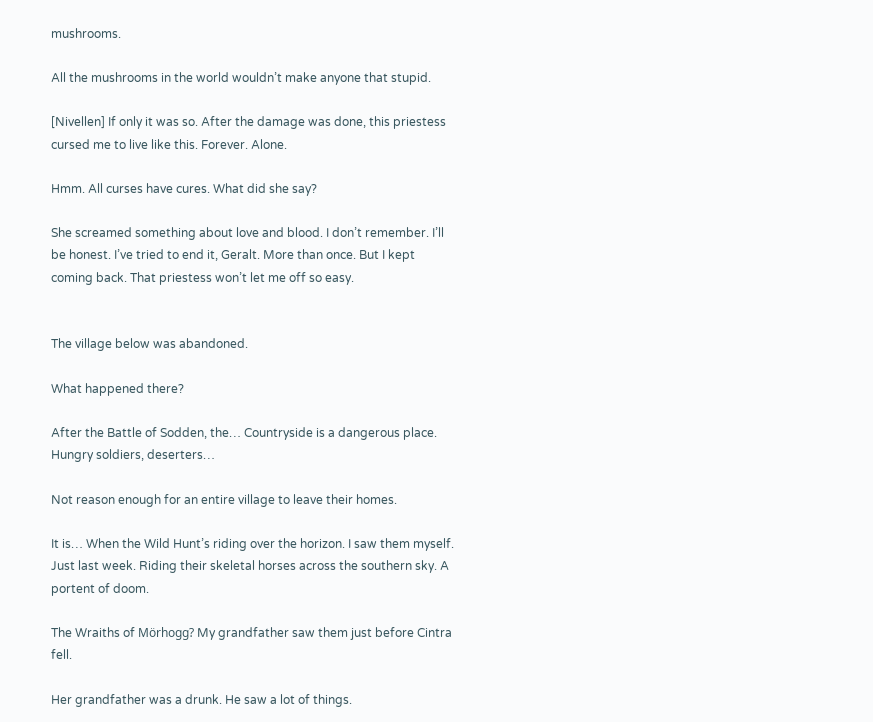mushrooms.

All the mushrooms in the world wouldn’t make anyone that stupid.

[Nivellen] If only it was so. After the damage was done, this priestess cursed me to live like this. Forever. Alone.

Hmm. All curses have cures. What did she say?

She screamed something about love and blood. I don’t remember. I’ll be honest. I’ve tried to end it, Geralt. More than once. But I kept coming back. That priestess won’t let me off so easy.


The village below was abandoned.

What happened there?

After the Battle of Sodden, the… Countryside is a dangerous place. Hungry soldiers, deserters…

Not reason enough for an entire village to leave their homes.

It is… When the Wild Hunt’s riding over the horizon. I saw them myself. Just last week. Riding their skeletal horses across the southern sky. A portent of doom.

The Wraiths of Mörhogg? My grandfather saw them just before Cintra fell.

Her grandfather was a drunk. He saw a lot of things.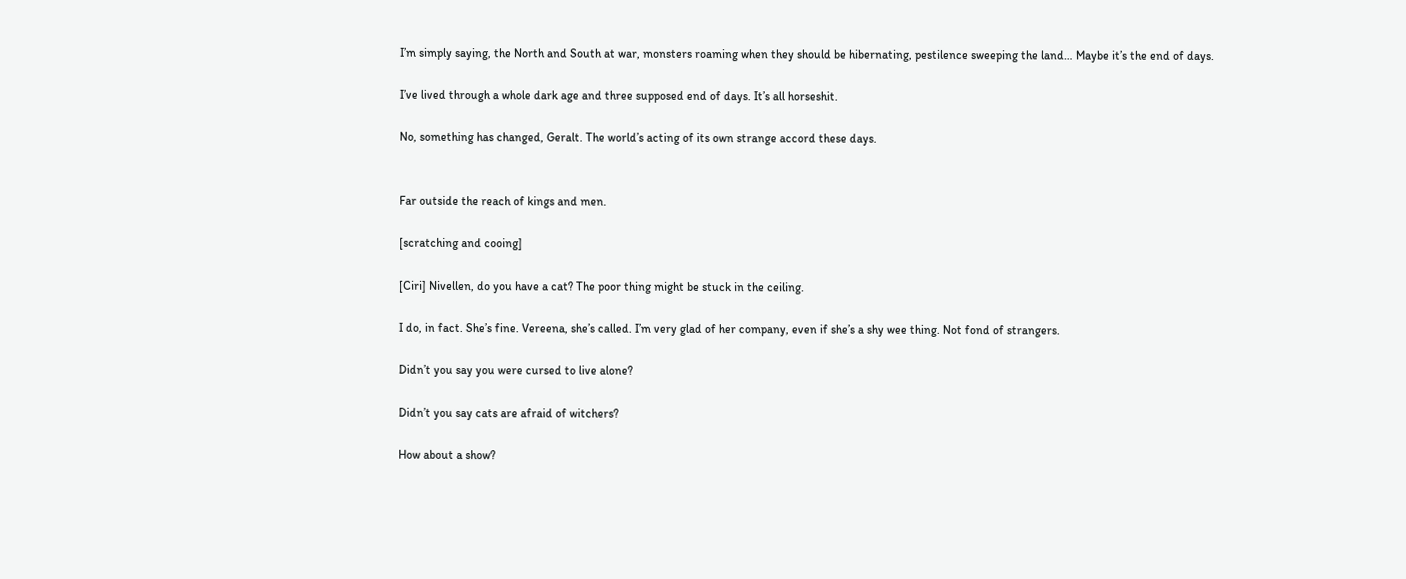I’m simply saying, the North and South at war, monsters roaming when they should be hibernating, pestilence sweeping the land… Maybe it’s the end of days.

I’ve lived through a whole dark age and three supposed end of days. It’s all horseshit.

No, something has changed, Geralt. The world’s acting of its own strange accord these days.


Far outside the reach of kings and men.

[scratching and cooing]

[Ciri] Nivellen, do you have a cat? The poor thing might be stuck in the ceiling.

I do, in fact. She’s fine. Vereena, she’s called. I’m very glad of her company, even if she’s a shy wee thing. Not fond of strangers.

Didn’t you say you were cursed to live alone?

Didn’t you say cats are afraid of witchers?

How about a show?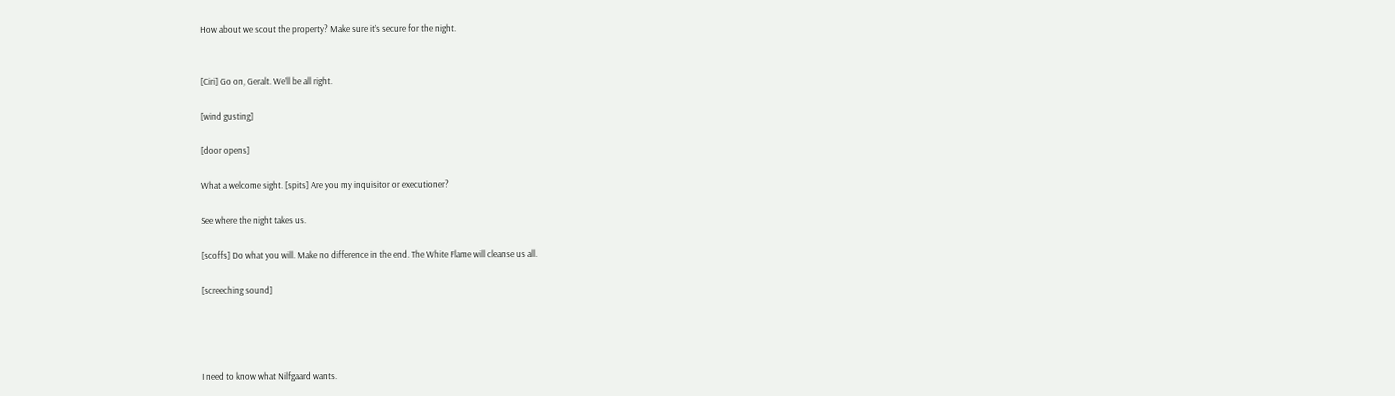How about we scout the property? Make sure it’s secure for the night.


[Ciri] Go on, Geralt. We’ll be all right.

[wind gusting]

[door opens]

What a welcome sight. [spits] Are you my inquisitor or executioner?

See where the night takes us.

[scoffs] Do what you will. Make no difference in the end. The White Flame will cleanse us all.

[screeching sound]




I need to know what Nilfgaard wants.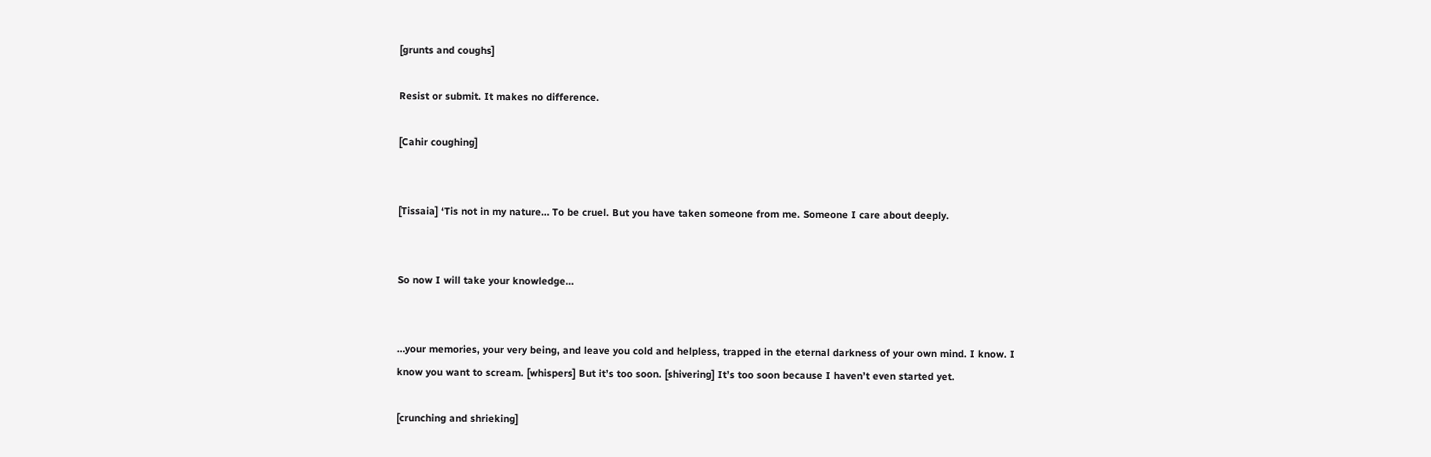[grunts and coughs]

Resist or submit. It makes no difference.

[Cahir coughing]


[Tissaia] ‘Tis not in my nature… To be cruel. But you have taken someone from me. Someone I care about deeply.


So now I will take your knowledge…


…your memories, your very being, and leave you cold and helpless, trapped in the eternal darkness of your own mind. I know. I know you want to scream. [whispers] But it’s too soon. [shivering] It’s too soon because I haven’t even started yet.

[crunching and shrieking]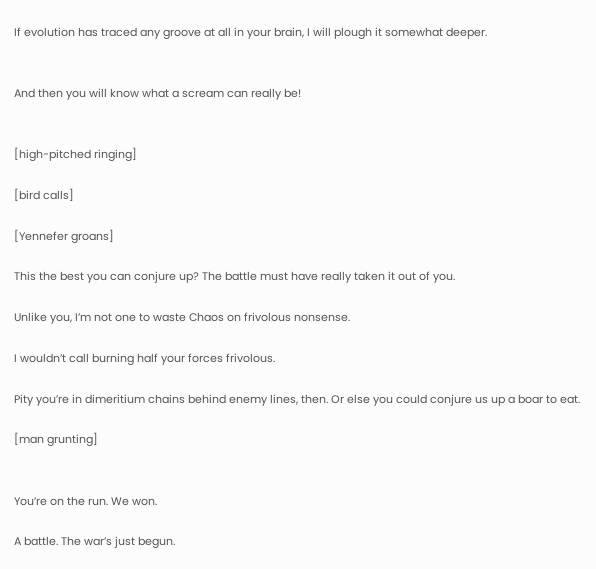If evolution has traced any groove at all in your brain, I will plough it somewhat deeper.


And then you will know what a scream can really be!


[high-pitched ringing]

[bird calls]

[Yennefer groans]

This the best you can conjure up? The battle must have really taken it out of you.

Unlike you, I’m not one to waste Chaos on frivolous nonsense.

I wouldn’t call burning half your forces frivolous.

Pity you’re in dimeritium chains behind enemy lines, then. Or else you could conjure us up a boar to eat.

[man grunting]


You’re on the run. We won.

A battle. The war’s just begun.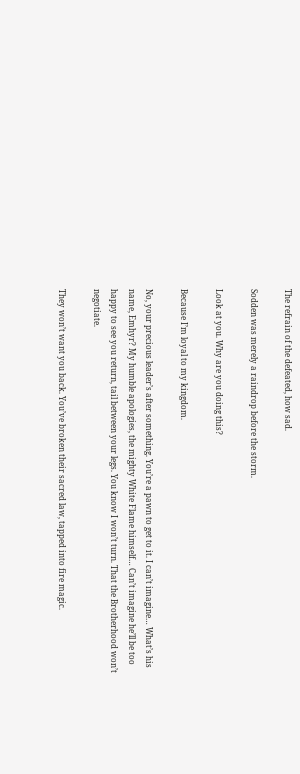The refrain of the defeated, how sad.

Sodden was merely a raindrop before the storm.

Look at you. Why are you doing this?

Because I’m loyal to my kingdom.

No, your precious leader’s after something. You’re a pawn to get to it. I can’t imagine… What’s his name, Emhyr? My humble apologies, the mighty White Flame himself… Can’t imagine he’ll be too happy to see you return, tail between your legs. You know I won’t turn. That the Brotherhood won’t negotiate.

They won’t want you back. You’ve broken their sacred law, tapped into fire magic.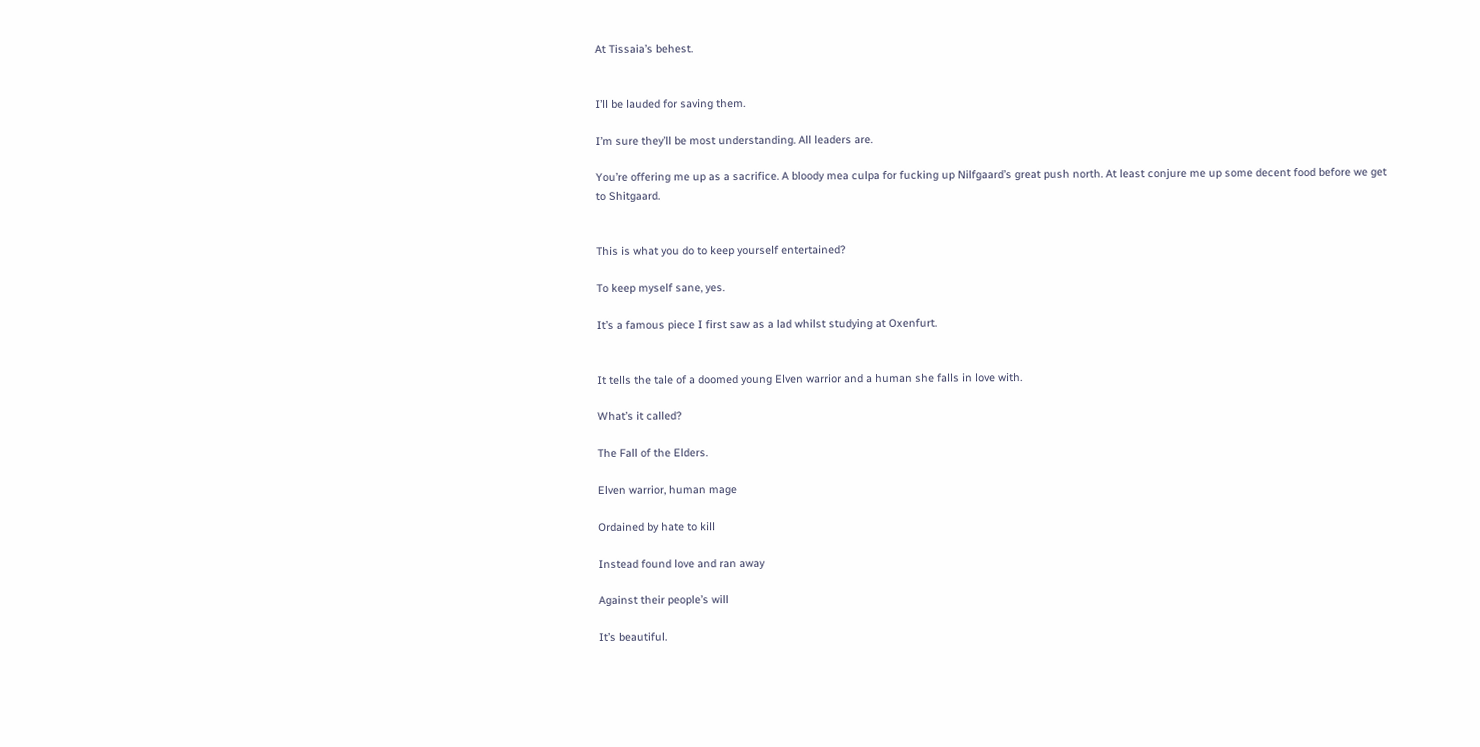At Tissaia’s behest.


I’ll be lauded for saving them.

I’m sure they’ll be most understanding. All leaders are.

You’re offering me up as a sacrifice. A bloody mea culpa for fucking up Nilfgaard’s great push north. At least conjure me up some decent food before we get to Shitgaard.


This is what you do to keep yourself entertained?

To keep myself sane, yes.

It’s a famous piece I first saw as a lad whilst studying at Oxenfurt.


It tells the tale of a doomed young Elven warrior and a human she falls in love with.

What’s it called?

The Fall of the Elders.

Elven warrior, human mage

Ordained by hate to kill

Instead found love and ran away

Against their people’s will

It’s beautiful.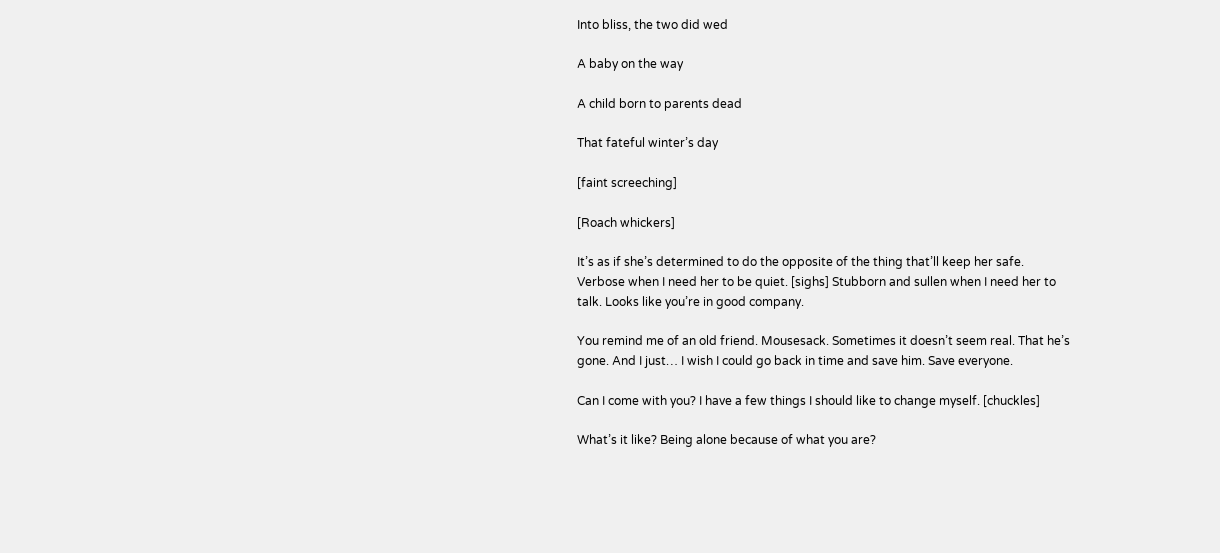Into bliss, the two did wed

A baby on the way

A child born to parents dead

That fateful winter’s day

[faint screeching]

[Roach whickers]

It’s as if she’s determined to do the opposite of the thing that’ll keep her safe. Verbose when I need her to be quiet. [sighs] Stubborn and sullen when I need her to talk. Looks like you’re in good company.

You remind me of an old friend. Mousesack. Sometimes it doesn’t seem real. That he’s gone. And I just… I wish I could go back in time and save him. Save everyone.

Can I come with you? I have a few things I should like to change myself. [chuckles]

What’s it like? Being alone because of what you are?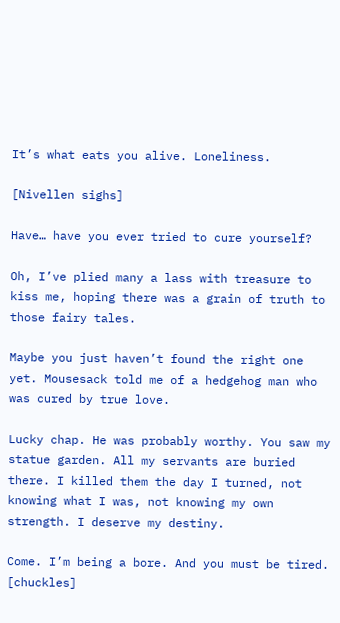It’s what eats you alive. Loneliness.

[Nivellen sighs]

Have… have you ever tried to cure yourself?

Oh, I’ve plied many a lass with treasure to kiss me, hoping there was a grain of truth to those fairy tales.

Maybe you just haven’t found the right one yet. Mousesack told me of a hedgehog man who was cured by true love.

Lucky chap. He was probably worthy. You saw my statue garden. All my servants are buried there. I killed them the day I turned, not knowing what I was, not knowing my own strength. I deserve my destiny.

Come. I’m being a bore. And you must be tired. [chuckles]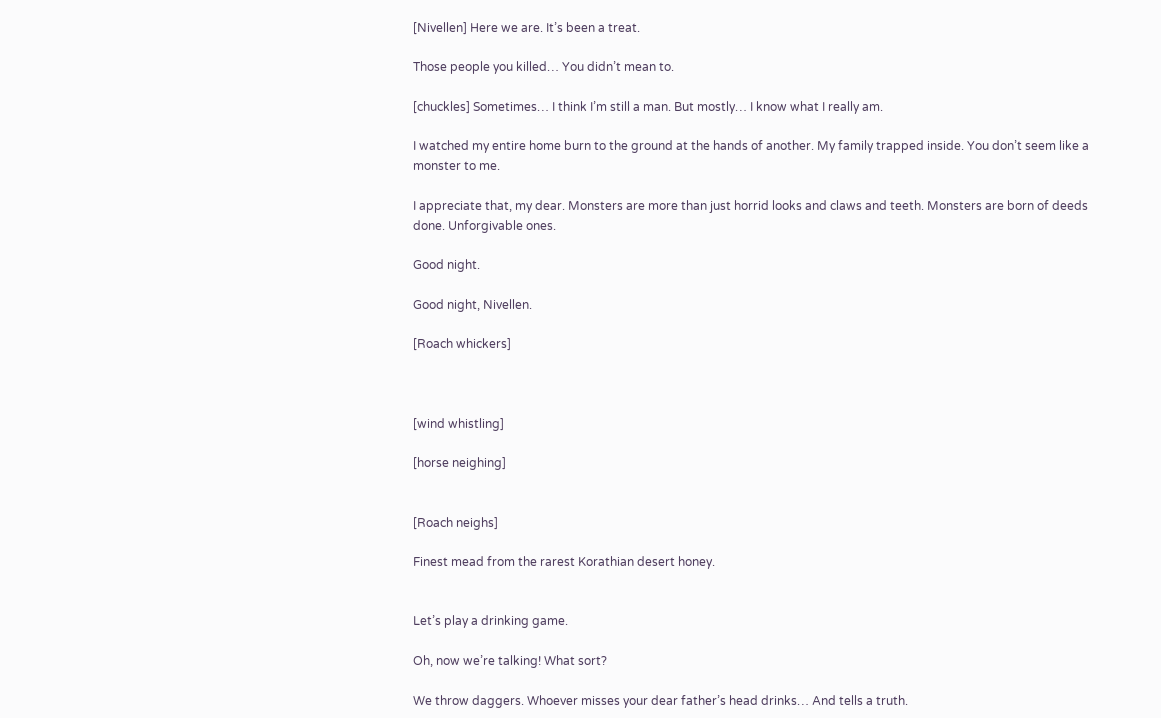[Nivellen] Here we are. It’s been a treat.

Those people you killed… You didn’t mean to.

[chuckles] Sometimes… I think I’m still a man. But mostly… I know what I really am.

I watched my entire home burn to the ground at the hands of another. My family trapped inside. You don’t seem like a monster to me.

I appreciate that, my dear. Monsters are more than just horrid looks and claws and teeth. Monsters are born of deeds done. Unforgivable ones.

Good night.

Good night, Nivellen.

[Roach whickers]



[wind whistling]

[horse neighing]


[Roach neighs]

Finest mead from the rarest Korathian desert honey.


Let’s play a drinking game.

Oh, now we’re talking! What sort?

We throw daggers. Whoever misses your dear father’s head drinks… And tells a truth.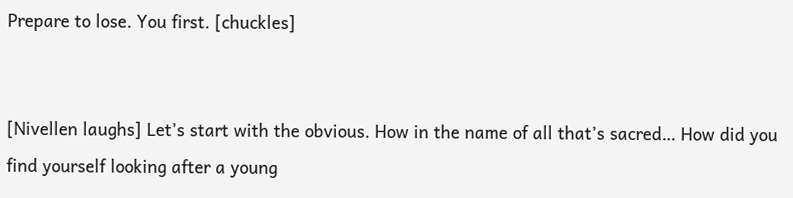Prepare to lose. You first. [chuckles]


[Nivellen laughs] Let’s start with the obvious. How in the name of all that’s sacred… How did you find yourself looking after a young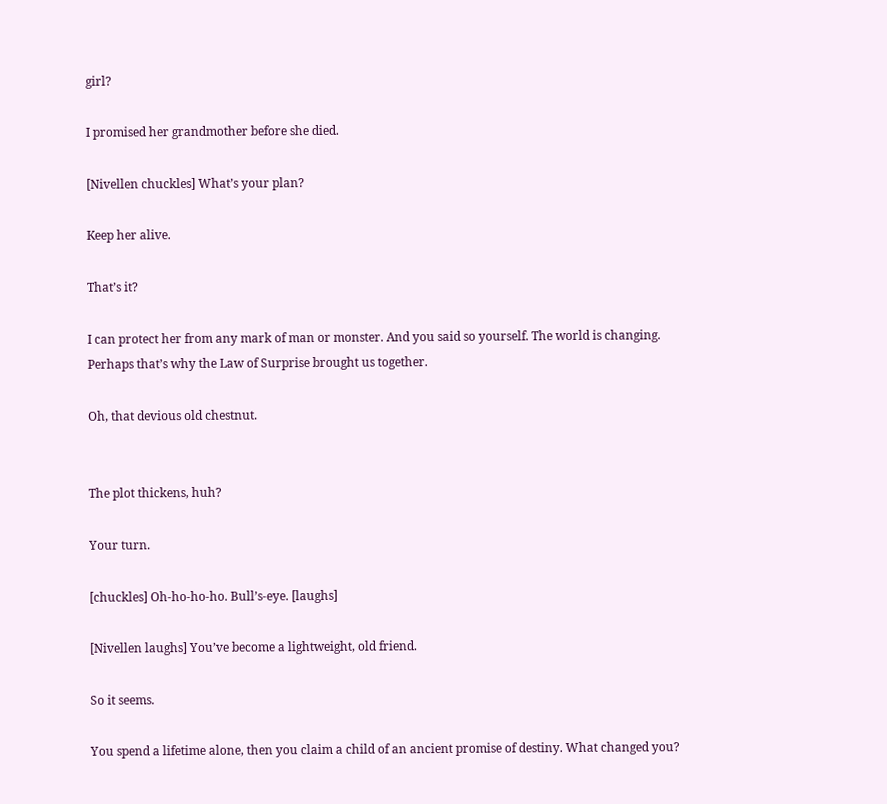girl?

I promised her grandmother before she died.

[Nivellen chuckles] What’s your plan?

Keep her alive.

That’s it?

I can protect her from any mark of man or monster. And you said so yourself. The world is changing. Perhaps that’s why the Law of Surprise brought us together.

Oh, that devious old chestnut.


The plot thickens, huh?

Your turn.

[chuckles] Oh-ho-ho-ho. Bull’s-eye. [laughs]

[Nivellen laughs] You’ve become a lightweight, old friend.

So it seems.

You spend a lifetime alone, then you claim a child of an ancient promise of destiny. What changed you?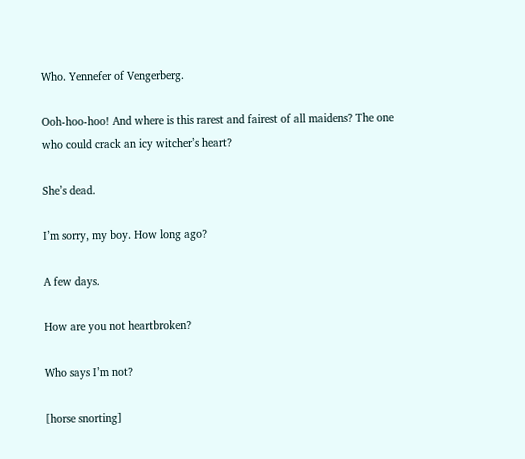Who. Yennefer of Vengerberg.

Ooh-hoo-hoo! And where is this rarest and fairest of all maidens? The one who could crack an icy witcher’s heart?

She’s dead.

I’m sorry, my boy. How long ago?

A few days.

How are you not heartbroken?

Who says I’m not?

[horse snorting]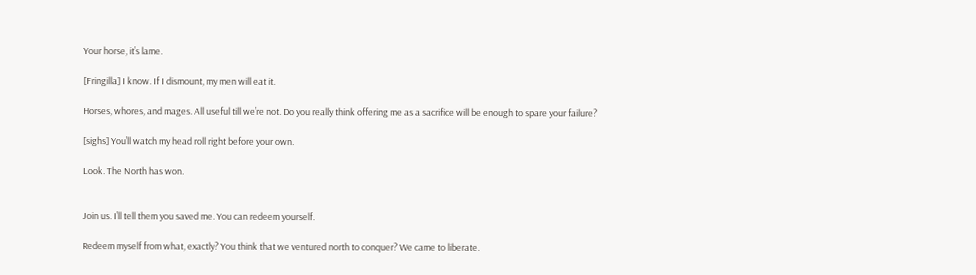Your horse, it’s lame.

[Fringilla] I know. If I dismount, my men will eat it.

Horses, whores, and mages. All useful till we’re not. Do you really think offering me as a sacrifice will be enough to spare your failure?

[sighs] You’ll watch my head roll right before your own.

Look. The North has won.


Join us. I’ll tell them you saved me. You can redeem yourself.

Redeem myself from what, exactly? You think that we ventured north to conquer? We came to liberate.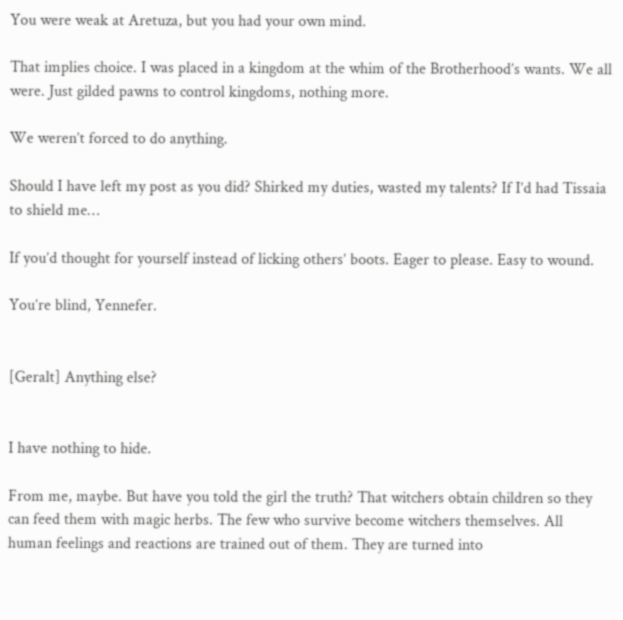You were weak at Aretuza, but you had your own mind.

That implies choice. I was placed in a kingdom at the whim of the Brotherhood’s wants. We all were. Just gilded pawns to control kingdoms, nothing more.

We weren’t forced to do anything.

Should I have left my post as you did? Shirked my duties, wasted my talents? If I’d had Tissaia to shield me…

If you’d thought for yourself instead of licking others’ boots. Eager to please. Easy to wound.

You’re blind, Yennefer.


[Geralt] Anything else?


I have nothing to hide.

From me, maybe. But have you told the girl the truth? That witchers obtain children so they can feed them with magic herbs. The few who survive become witchers themselves. All human feelings and reactions are trained out of them. They are turned into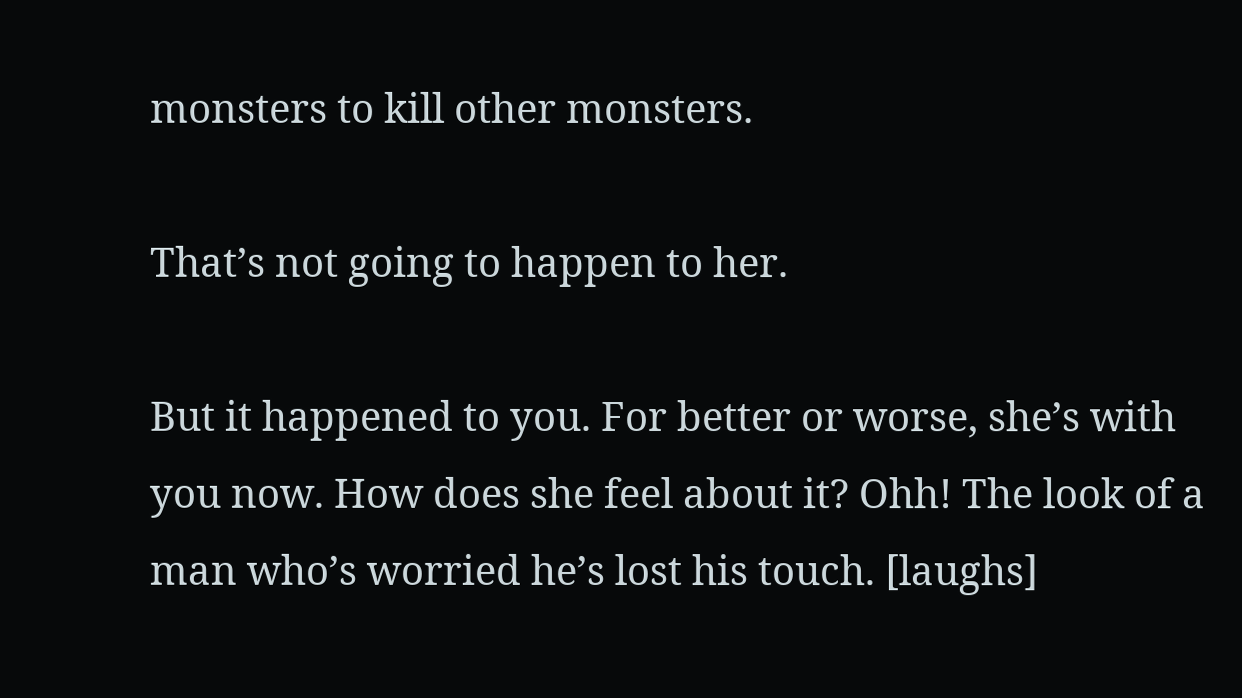monsters to kill other monsters.

That’s not going to happen to her.

But it happened to you. For better or worse, she’s with you now. How does she feel about it? Ohh! The look of a man who’s worried he’s lost his touch. [laughs]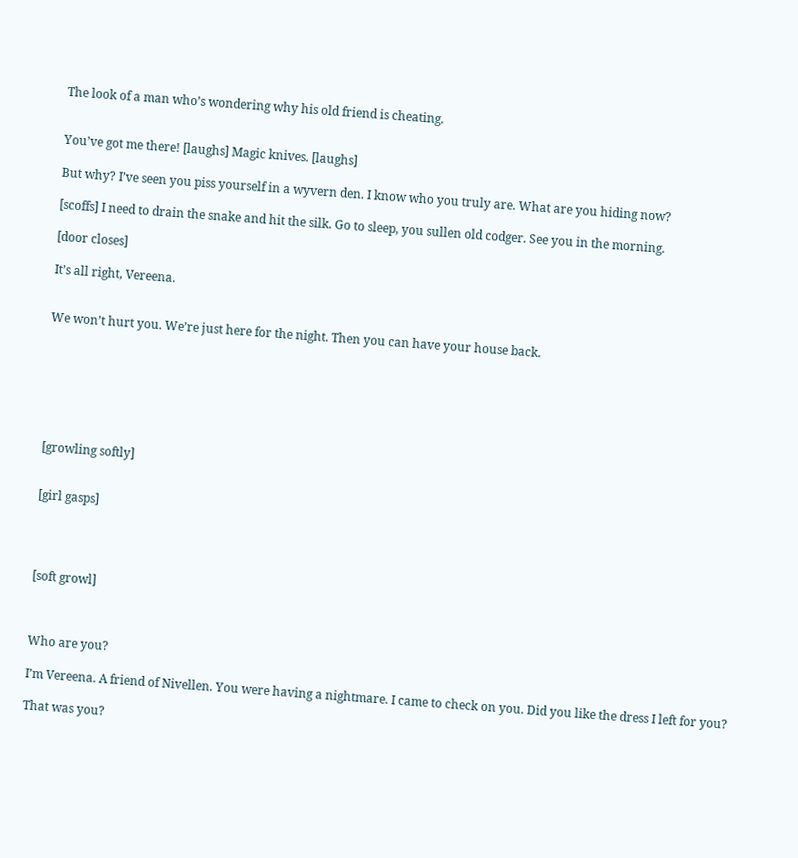The look of a man who’s wondering why his old friend is cheating.


You’ve got me there! [laughs] Magic knives. [laughs]

But why? I’ve seen you piss yourself in a wyvern den. I know who you truly are. What are you hiding now?

[scoffs] I need to drain the snake and hit the silk. Go to sleep, you sullen old codger. See you in the morning.

[door closes]

It’s all right, Vereena.


We won’t hurt you. We’re just here for the night. Then you can have your house back.







[growling softly]


[girl gasps]




[soft growl]



Who are you?

I’m Vereena. A friend of Nivellen. You were having a nightmare. I came to check on you. Did you like the dress I left for you?

That was you?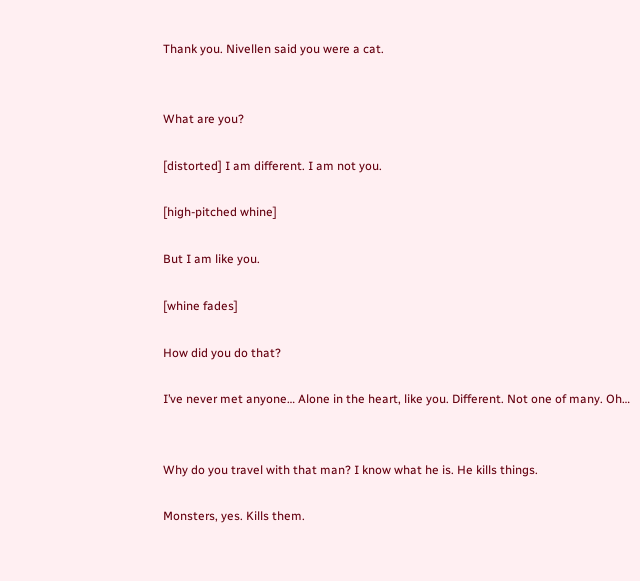Thank you. Nivellen said you were a cat.


What are you?

[distorted] I am different. I am not you.

[high-pitched whine]

But I am like you.

[whine fades]

How did you do that?

I’ve never met anyone… Alone in the heart, like you. Different. Not one of many. Oh…


Why do you travel with that man? I know what he is. He kills things.

Monsters, yes. Kills them.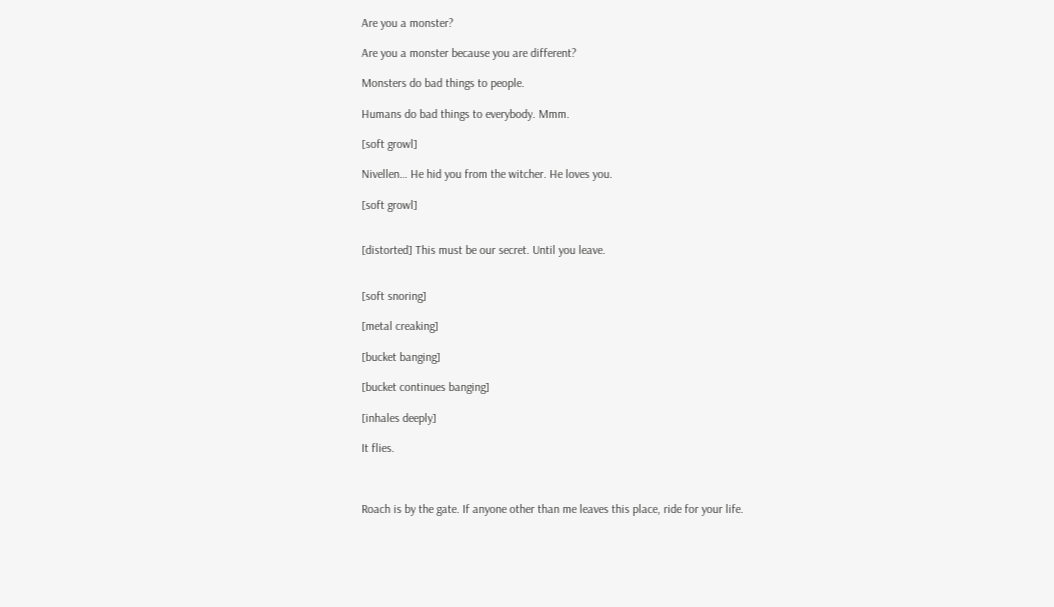Are you a monster?

Are you a monster because you are different?

Monsters do bad things to people.

Humans do bad things to everybody. Mmm.

[soft growl]

Nivellen… He hid you from the witcher. He loves you.

[soft growl]


[distorted] This must be our secret. Until you leave.


[soft snoring]

[metal creaking]

[bucket banging]

[bucket continues banging]

[inhales deeply]

It flies.



Roach is by the gate. If anyone other than me leaves this place, ride for your life.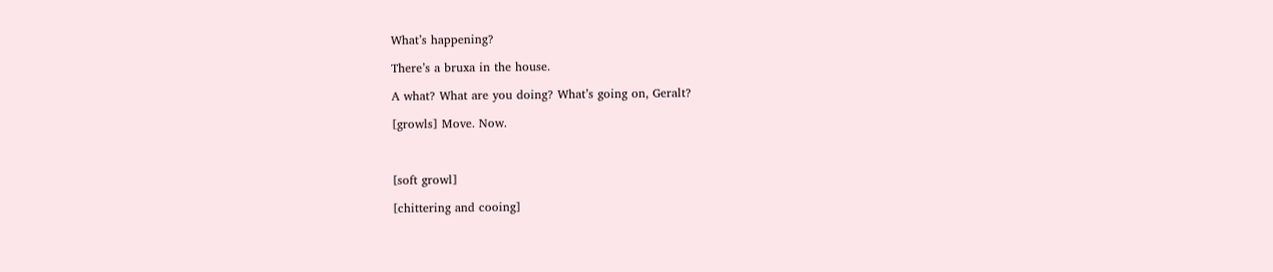What’s happening?

There’s a bruxa in the house.

A what? What are you doing? What’s going on, Geralt?

[growls] Move. Now.



[soft growl]

[chittering and cooing]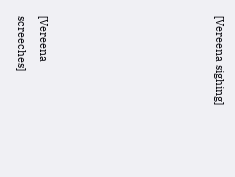[Vereena sighing]







[Vereena screeches]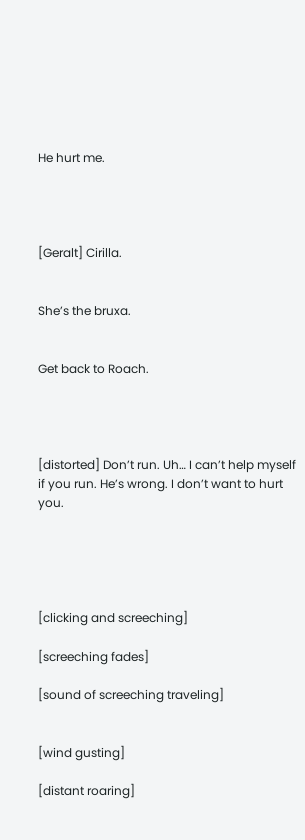He hurt me.




[Geralt] Cirilla.


She’s the bruxa.


Get back to Roach.




[distorted] Don’t run. Uh… I can’t help myself if you run. He’s wrong. I don’t want to hurt you.





[clicking and screeching]

[screeching fades]

[sound of screeching traveling]


[wind gusting]

[distant roaring]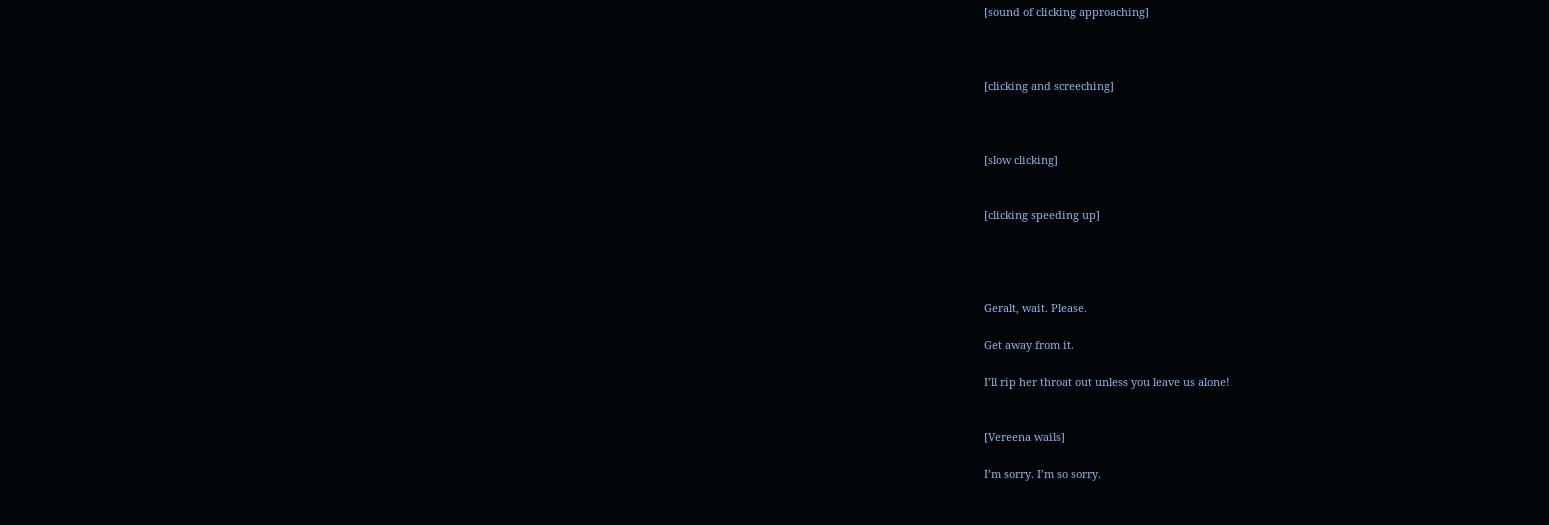[sound of clicking approaching]



[clicking and screeching]



[slow clicking]


[clicking speeding up]




Geralt, wait. Please.

Get away from it.

I’ll rip her throat out unless you leave us alone!


[Vereena wails]

I’m sorry. I’m so sorry.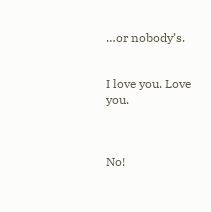…or nobody’s.


I love you. Love you.



No!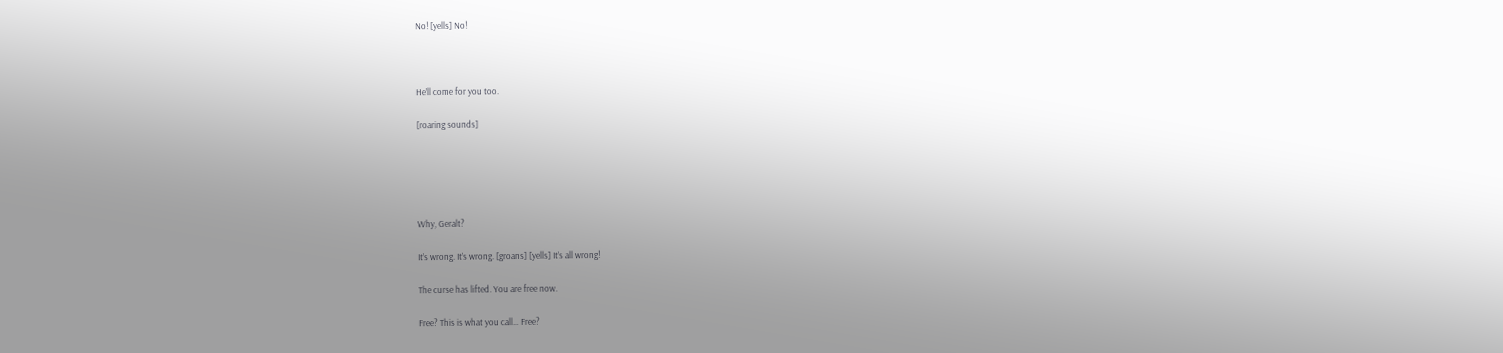No! [yells] No!



He’ll come for you too.

[roaring sounds]





Why, Geralt?

It’s wrong. It’s wrong. [groans] [yells] It’s all wrong!

The curse has lifted. You are free now.

Free? This is what you call… Free?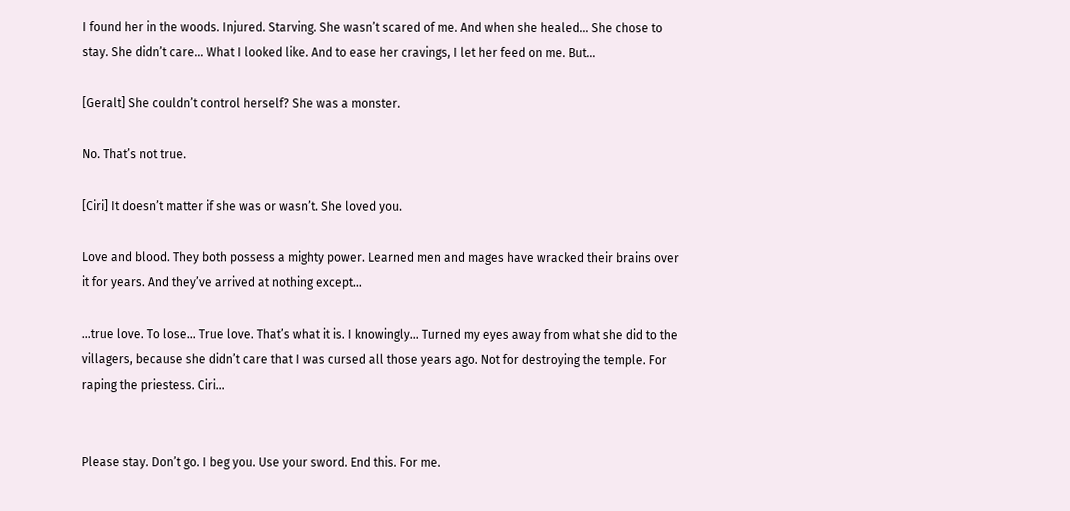I found her in the woods. Injured. Starving. She wasn’t scared of me. And when she healed… She chose to stay. She didn’t care… What I looked like. And to ease her cravings, I let her feed on me. But…

[Geralt] She couldn’t control herself? She was a monster.

No. That’s not true.

[Ciri] It doesn’t matter if she was or wasn’t. She loved you.

Love and blood. They both possess a mighty power. Learned men and mages have wracked their brains over it for years. And they’ve arrived at nothing except…

…true love. To lose… True love. That’s what it is. I knowingly… Turned my eyes away from what she did to the villagers, because she didn’t care that I was cursed all those years ago. Not for destroying the temple. For raping the priestess. Ciri…


Please stay. Don’t go. I beg you. Use your sword. End this. For me.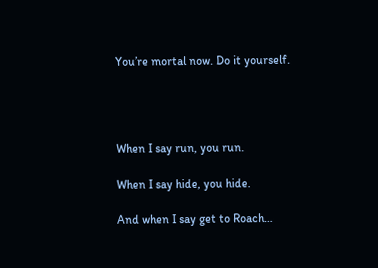You’re mortal now. Do it yourself.




When I say run, you run.

When I say hide, you hide.

And when I say get to Roach…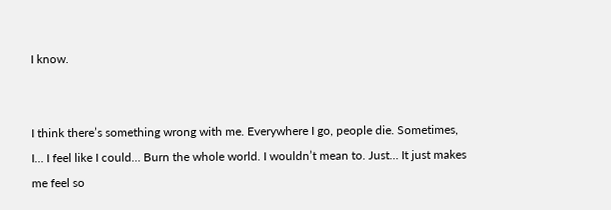I know.


I think there’s something wrong with me. Everywhere I go, people die. Sometimes, I… I feel like I could… Burn the whole world. I wouldn’t mean to. Just… It just makes me feel so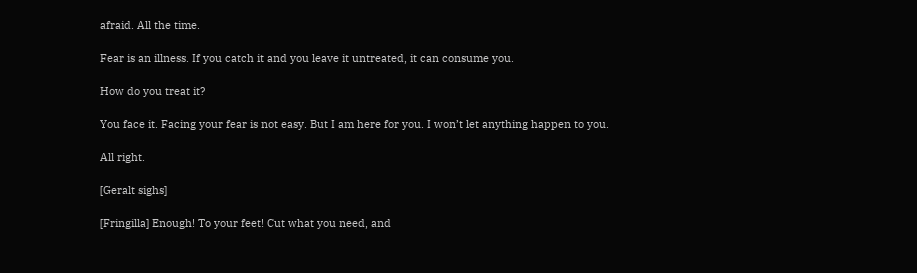afraid. All the time.

Fear is an illness. If you catch it and you leave it untreated, it can consume you.

How do you treat it?

You face it. Facing your fear is not easy. But I am here for you. I won’t let anything happen to you.

All right.

[Geralt sighs]

[Fringilla] Enough! To your feet! Cut what you need, and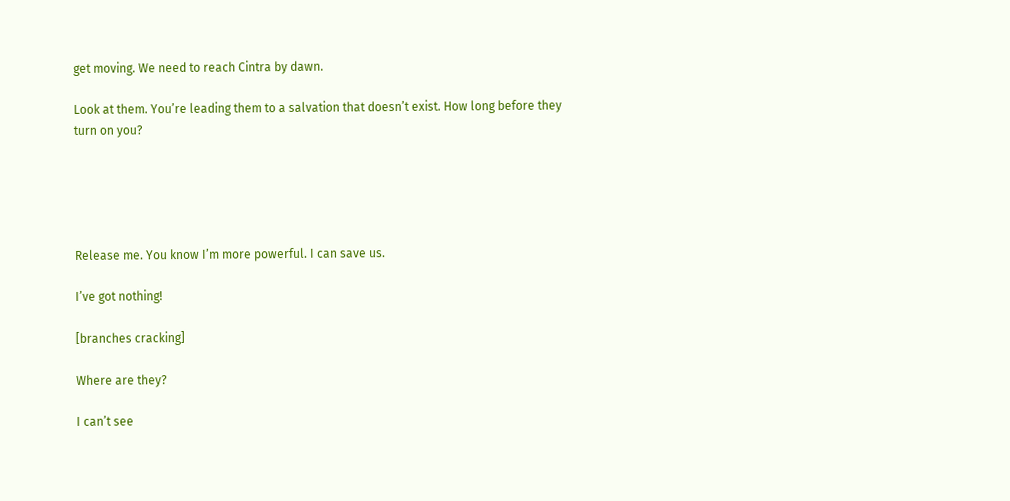get moving. We need to reach Cintra by dawn.

Look at them. You’re leading them to a salvation that doesn’t exist. How long before they turn on you?





Release me. You know I’m more powerful. I can save us.

I’ve got nothing!

[branches cracking]

Where are they?

I can’t see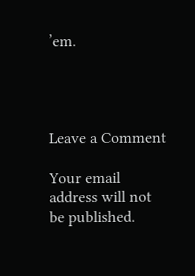’em.




Leave a Comment

Your email address will not be published.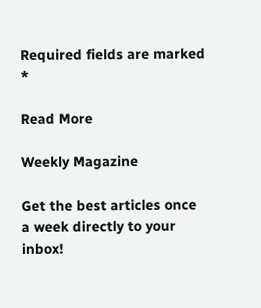Required fields are marked *

Read More

Weekly Magazine

Get the best articles once a week directly to your inbox!